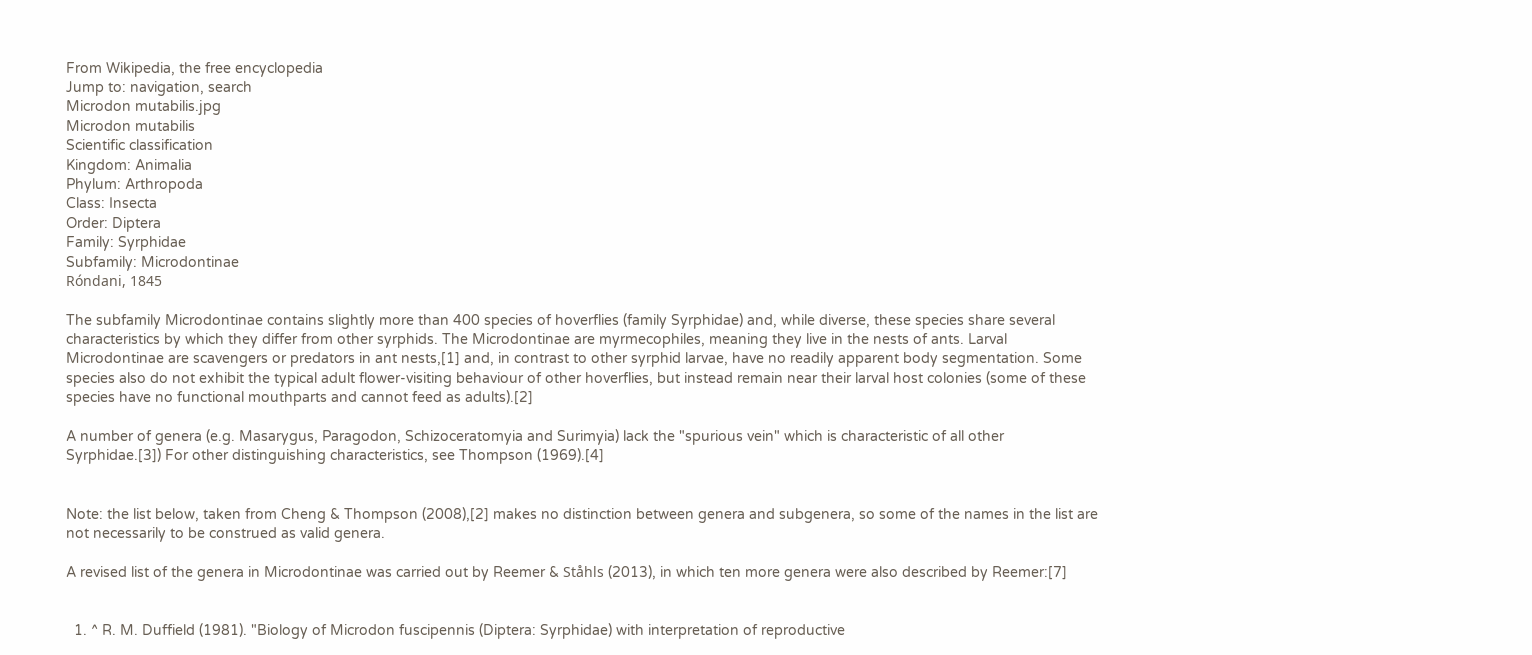From Wikipedia, the free encyclopedia
Jump to: navigation, search
Microdon mutabilis.jpg
Microdon mutabilis
Scientific classification
Kingdom: Animalia
Phylum: Arthropoda
Class: Insecta
Order: Diptera
Family: Syrphidae
Subfamily: Microdontinae
Róndani, 1845

The subfamily Microdontinae contains slightly more than 400 species of hoverflies (family Syrphidae) and, while diverse, these species share several characteristics by which they differ from other syrphids. The Microdontinae are myrmecophiles, meaning they live in the nests of ants. Larval Microdontinae are scavengers or predators in ant nests,[1] and, in contrast to other syrphid larvae, have no readily apparent body segmentation. Some species also do not exhibit the typical adult flower-visiting behaviour of other hoverflies, but instead remain near their larval host colonies (some of these species have no functional mouthparts and cannot feed as adults).[2]

A number of genera (e.g. Masarygus, Paragodon, Schizoceratomyia and Surimyia) lack the "spurious vein" which is characteristic of all other Syrphidae.[3]) For other distinguishing characteristics, see Thompson (1969).[4]


Note: the list below, taken from Cheng & Thompson (2008),[2] makes no distinction between genera and subgenera, so some of the names in the list are not necessarily to be construed as valid genera.

A revised list of the genera in Microdontinae was carried out by Reemer & Ståhls (2013), in which ten more genera were also described by Reemer:[7]


  1. ^ R. M. Duffield (1981). "Biology of Microdon fuscipennis (Diptera: Syrphidae) with interpretation of reproductive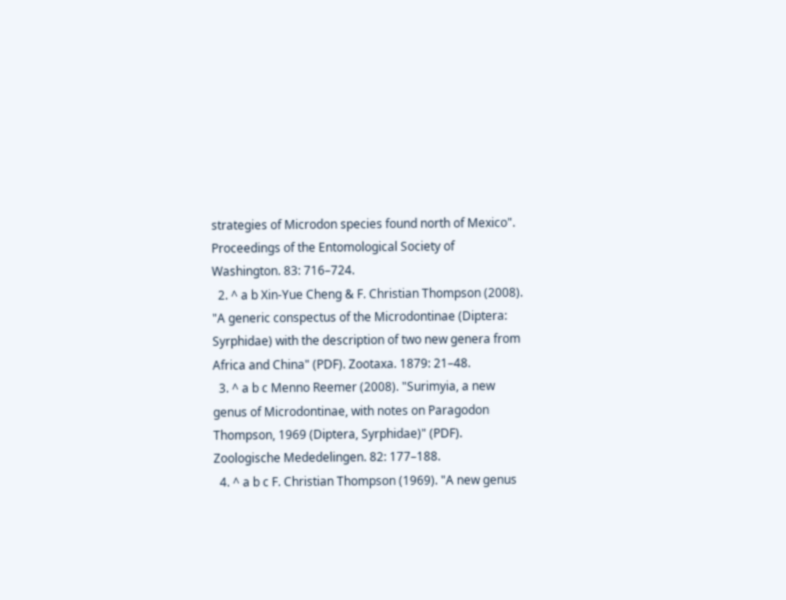strategies of Microdon species found north of Mexico". Proceedings of the Entomological Society of Washington. 83: 716–724.
  2. ^ a b Xin-Yue Cheng & F. Christian Thompson (2008). "A generic conspectus of the Microdontinae (Diptera: Syrphidae) with the description of two new genera from Africa and China" (PDF). Zootaxa. 1879: 21–48.
  3. ^ a b c Menno Reemer (2008). "Surimyia, a new genus of Microdontinae, with notes on Paragodon Thompson, 1969 (Diptera, Syrphidae)" (PDF). Zoologische Mededelingen. 82: 177–188.
  4. ^ a b c F. Christian Thompson (1969). "A new genus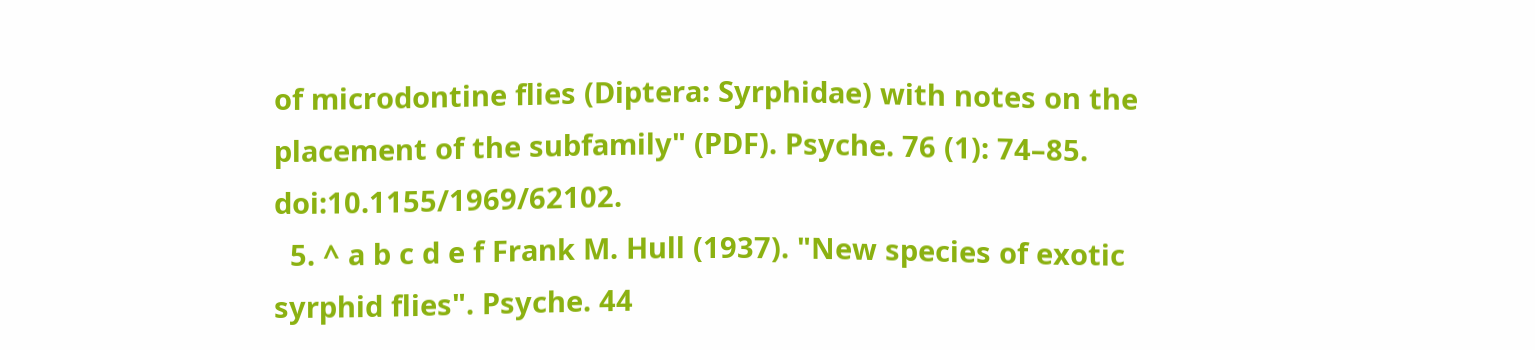of microdontine flies (Diptera: Syrphidae) with notes on the placement of the subfamily" (PDF). Psyche. 76 (1): 74–85. doi:10.1155/1969/62102.
  5. ^ a b c d e f Frank M. Hull (1937). "New species of exotic syrphid flies". Psyche. 44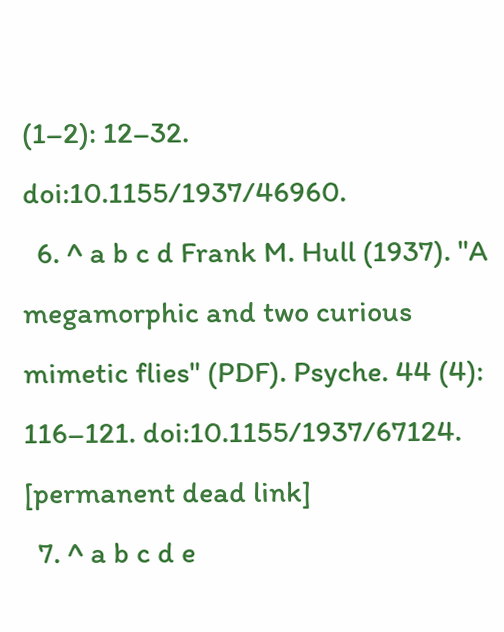(1–2): 12–32. doi:10.1155/1937/46960.
  6. ^ a b c d Frank M. Hull (1937). "A megamorphic and two curious mimetic flies" (PDF). Psyche. 44 (4): 116–121. doi:10.1155/1937/67124. [permanent dead link]
  7. ^ a b c d e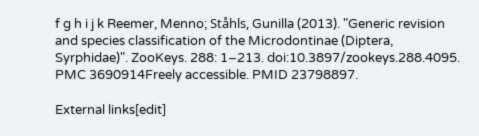f g h i j k Reemer, Menno; Ståhls, Gunilla (2013). "Generic revision and species classification of the Microdontinae (Diptera, Syrphidae)". ZooKeys. 288: 1–213. doi:10.3897/zookeys.288.4095. PMC 3690914Freely accessible. PMID 23798897.

External links[edit]